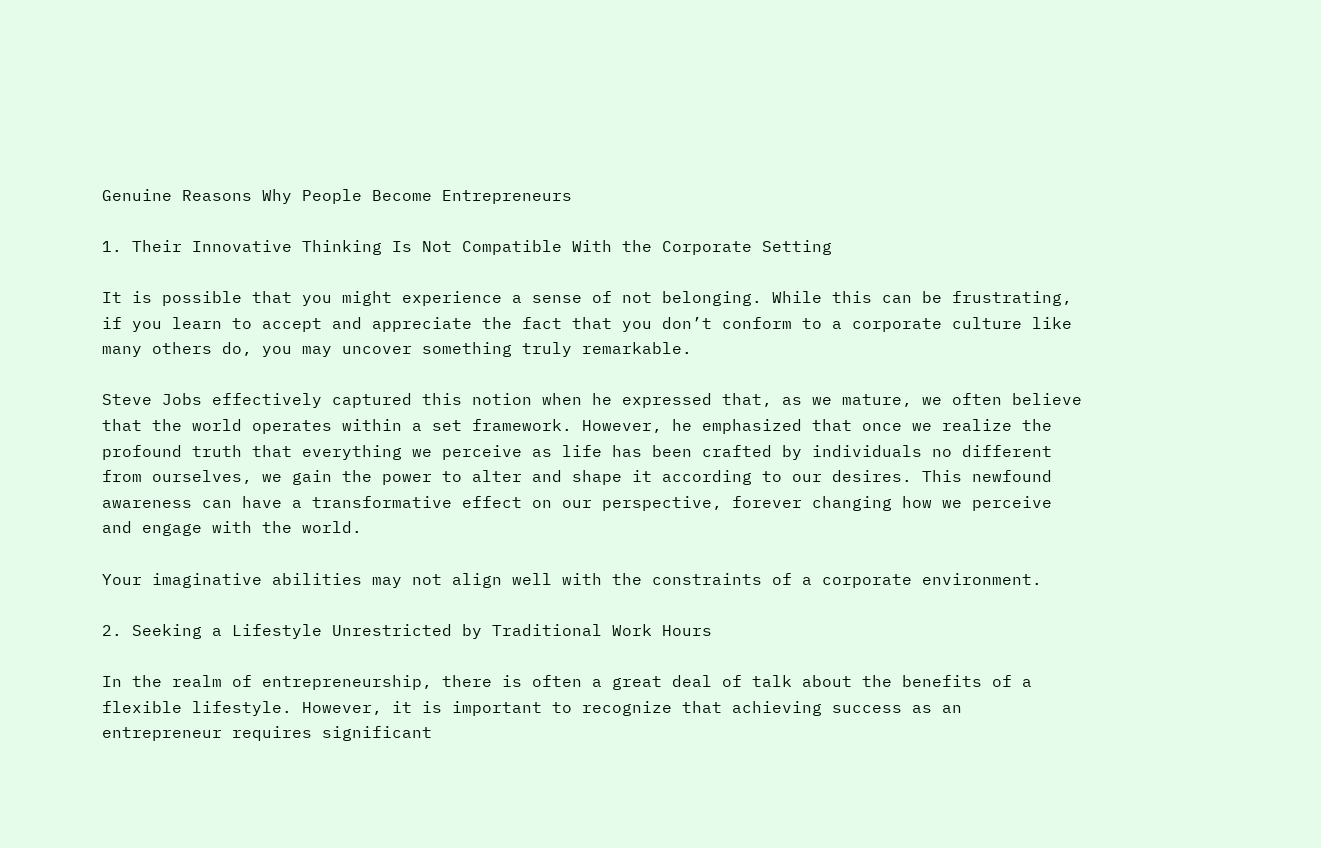Genuine Reasons Why People Become Entrepreneurs

1. Their Innovative Thinking Is Not Compatible With the Corporate Setting

It is possible that you might experience a sense of not belonging. While this can be frustrating, if you learn to accept and appreciate the fact that you don’t conform to a corporate culture like many others do, you may uncover something truly remarkable.

Steve Jobs effectively captured this notion when he expressed that, as we mature, we often believe that the world operates within a set framework. However, he emphasized that once we realize the profound truth that everything we perceive as life has been crafted by individuals no different from ourselves, we gain the power to alter and shape it according to our desires. This newfound awareness can have a transformative effect on our perspective, forever changing how we perceive and engage with the world.

Your imaginative abilities may not align well with the constraints of a corporate environment.

2. Seeking a Lifestyle Unrestricted by Traditional Work Hours

In the realm of entrepreneurship, there is often a great deal of talk about the benefits of a flexible lifestyle. However, it is important to recognize that achieving success as an entrepreneur requires significant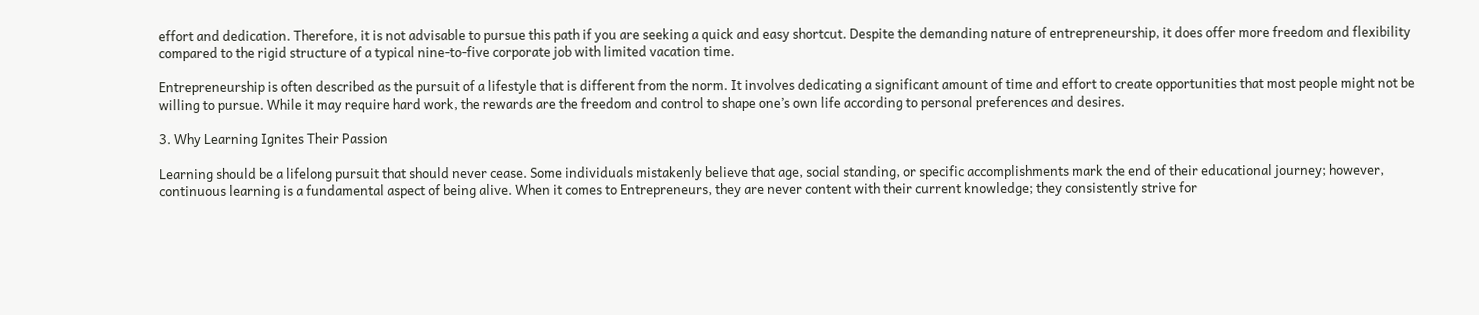effort and dedication. Therefore, it is not advisable to pursue this path if you are seeking a quick and easy shortcut. Despite the demanding nature of entrepreneurship, it does offer more freedom and flexibility compared to the rigid structure of a typical nine-to-five corporate job with limited vacation time.

Entrepreneurship is often described as the pursuit of a lifestyle that is different from the norm. It involves dedicating a significant amount of time and effort to create opportunities that most people might not be willing to pursue. While it may require hard work, the rewards are the freedom and control to shape one’s own life according to personal preferences and desires.

3. Why Learning Ignites Their Passion

Learning should be a lifelong pursuit that should never cease. Some individuals mistakenly believe that age, social standing, or specific accomplishments mark the end of their educational journey; however, continuous learning is a fundamental aspect of being alive. When it comes to Entrepreneurs, they are never content with their current knowledge; they consistently strive for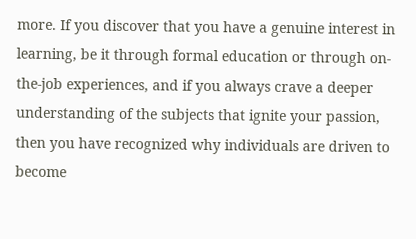more. If you discover that you have a genuine interest in learning, be it through formal education or through on-the-job experiences, and if you always crave a deeper understanding of the subjects that ignite your passion, then you have recognized why individuals are driven to become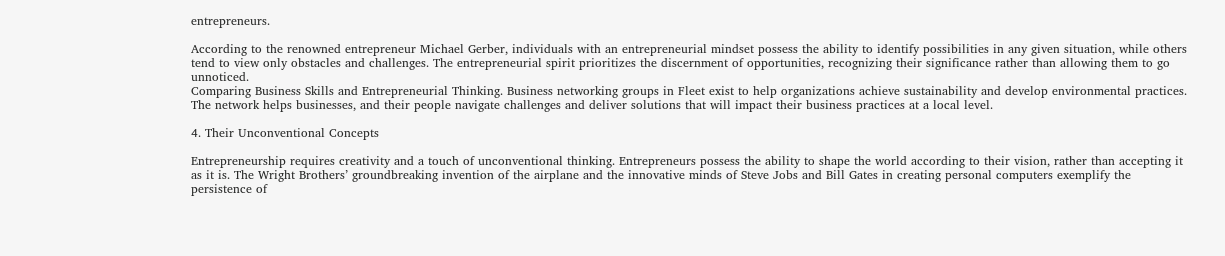entrepreneurs.

According to the renowned entrepreneur Michael Gerber, individuals with an entrepreneurial mindset possess the ability to identify possibilities in any given situation, while others tend to view only obstacles and challenges. The entrepreneurial spirit prioritizes the discernment of opportunities, recognizing their significance rather than allowing them to go unnoticed.
Comparing Business Skills and Entrepreneurial Thinking. Business networking groups in Fleet exist to help organizations achieve sustainability and develop environmental practices. The network helps businesses, and their people navigate challenges and deliver solutions that will impact their business practices at a local level.

4. Their Unconventional Concepts

Entrepreneurship requires creativity and a touch of unconventional thinking. Entrepreneurs possess the ability to shape the world according to their vision, rather than accepting it as it is. The Wright Brothers’ groundbreaking invention of the airplane and the innovative minds of Steve Jobs and Bill Gates in creating personal computers exemplify the persistence of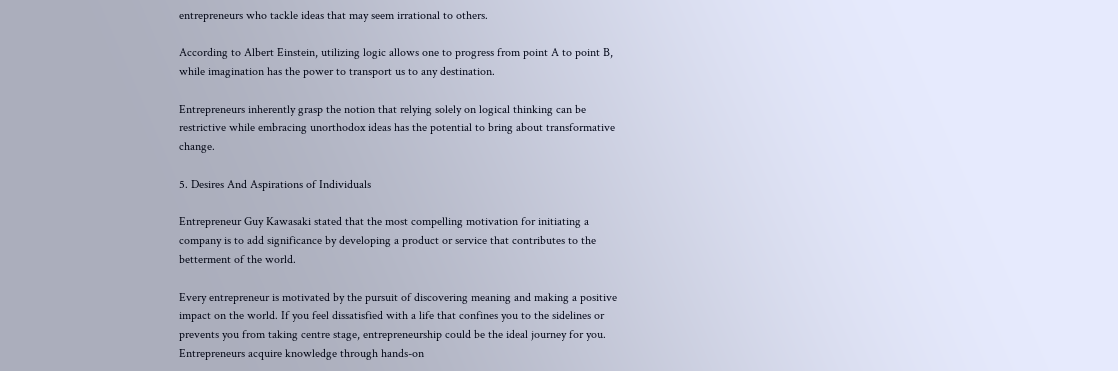entrepreneurs who tackle ideas that may seem irrational to others.

According to Albert Einstein, utilizing logic allows one to progress from point A to point B, while imagination has the power to transport us to any destination.

Entrepreneurs inherently grasp the notion that relying solely on logical thinking can be restrictive while embracing unorthodox ideas has the potential to bring about transformative change.

5. Desires And Aspirations of Individuals

Entrepreneur Guy Kawasaki stated that the most compelling motivation for initiating a company is to add significance by developing a product or service that contributes to the betterment of the world.

Every entrepreneur is motivated by the pursuit of discovering meaning and making a positive impact on the world. If you feel dissatisfied with a life that confines you to the sidelines or prevents you from taking centre stage, entrepreneurship could be the ideal journey for you. Entrepreneurs acquire knowledge through hands-on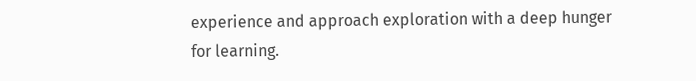experience and approach exploration with a deep hunger for learning.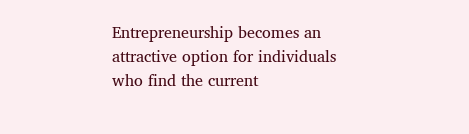Entrepreneurship becomes an attractive option for individuals who find the current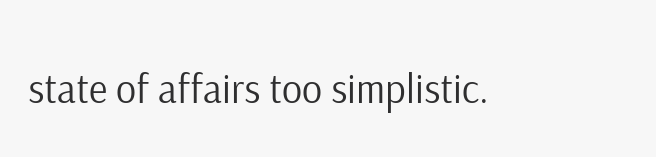state of affairs too simplistic.